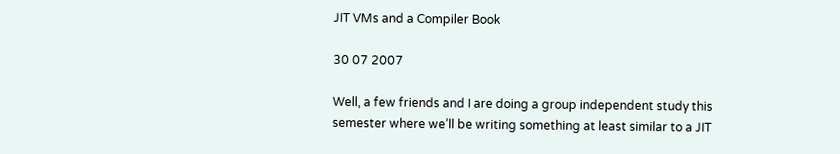JIT VMs and a Compiler Book

30 07 2007

Well, a few friends and I are doing a group independent study this semester where we’ll be writing something at least similar to a JIT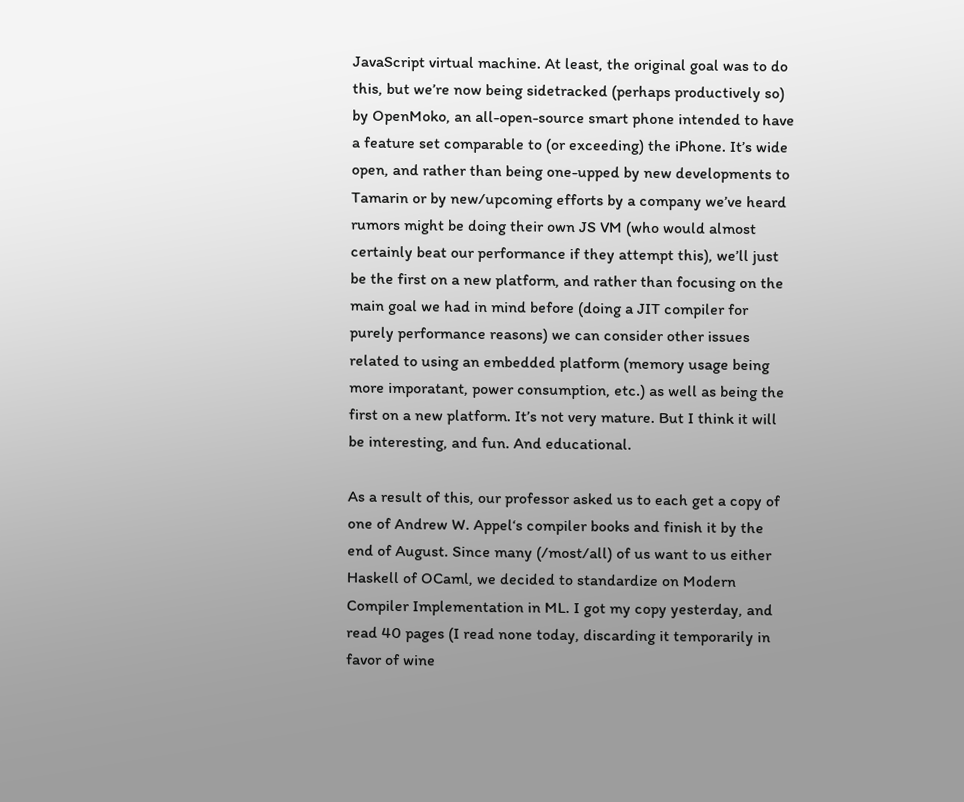JavaScript virtual machine. At least, the original goal was to do this, but we’re now being sidetracked (perhaps productively so) by OpenMoko, an all-open-source smart phone intended to have a feature set comparable to (or exceeding) the iPhone. It’s wide open, and rather than being one-upped by new developments to Tamarin or by new/upcoming efforts by a company we’ve heard rumors might be doing their own JS VM (who would almost certainly beat our performance if they attempt this), we’ll just be the first on a new platform, and rather than focusing on the main goal we had in mind before (doing a JIT compiler for purely performance reasons) we can consider other issues related to using an embedded platform (memory usage being more imporatant, power consumption, etc.) as well as being the first on a new platform. It’s not very mature. But I think it will be interesting, and fun. And educational.

As a result of this, our professor asked us to each get a copy of one of Andrew W. Appel‘s compiler books and finish it by the end of August. Since many (/most/all) of us want to us either Haskell of OCaml, we decided to standardize on Modern Compiler Implementation in ML. I got my copy yesterday, and read 40 pages (I read none today, discarding it temporarily in favor of wine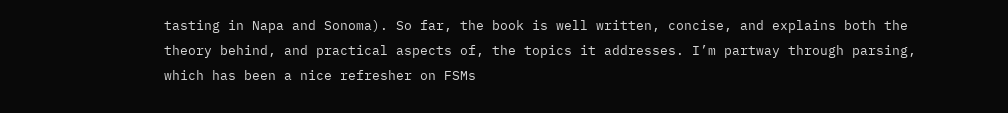tasting in Napa and Sonoma). So far, the book is well written, concise, and explains both the theory behind, and practical aspects of, the topics it addresses. I’m partway through parsing, which has been a nice refresher on FSMs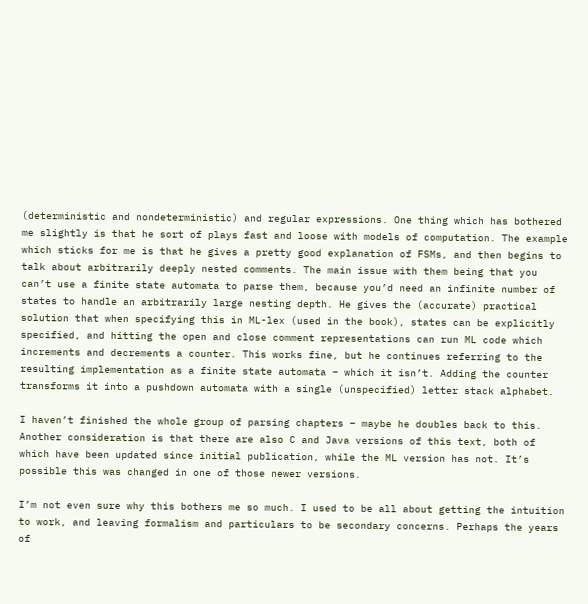(deterministic and nondeterministic) and regular expressions. One thing which has bothered me slightly is that he sort of plays fast and loose with models of computation. The example which sticks for me is that he gives a pretty good explanation of FSMs, and then begins to talk about arbitrarily deeply nested comments. The main issue with them being that you can’t use a finite state automata to parse them, because you’d need an infinite number of states to handle an arbitrarily large nesting depth. He gives the (accurate) practical solution that when specifying this in ML-lex (used in the book), states can be explicitly specified, and hitting the open and close comment representations can run ML code which increments and decrements a counter. This works fine, but he continues referring to the resulting implementation as a finite state automata – which it isn’t. Adding the counter transforms it into a pushdown automata with a single (unspecified) letter stack alphabet.

I haven’t finished the whole group of parsing chapters – maybe he doubles back to this. Another consideration is that there are also C and Java versions of this text, both of which have been updated since initial publication, while the ML version has not. It’s possible this was changed in one of those newer versions.

I’m not even sure why this bothers me so much. I used to be all about getting the intuition to work, and leaving formalism and particulars to be secondary concerns. Perhaps the years of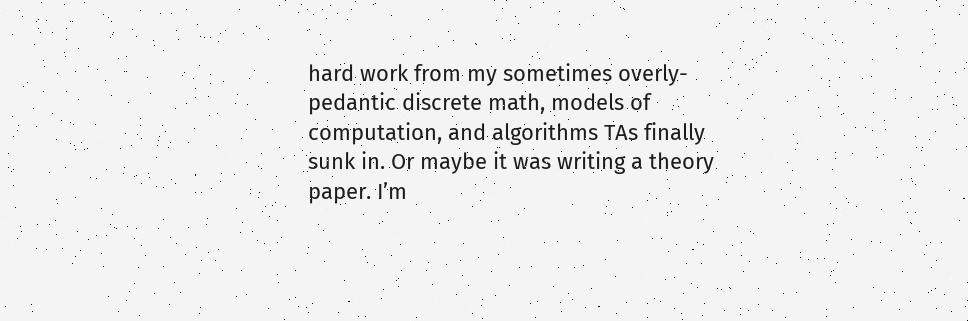hard work from my sometimes overly-pedantic discrete math, models of computation, and algorithms TAs finally sunk in. Or maybe it was writing a theory paper. I’m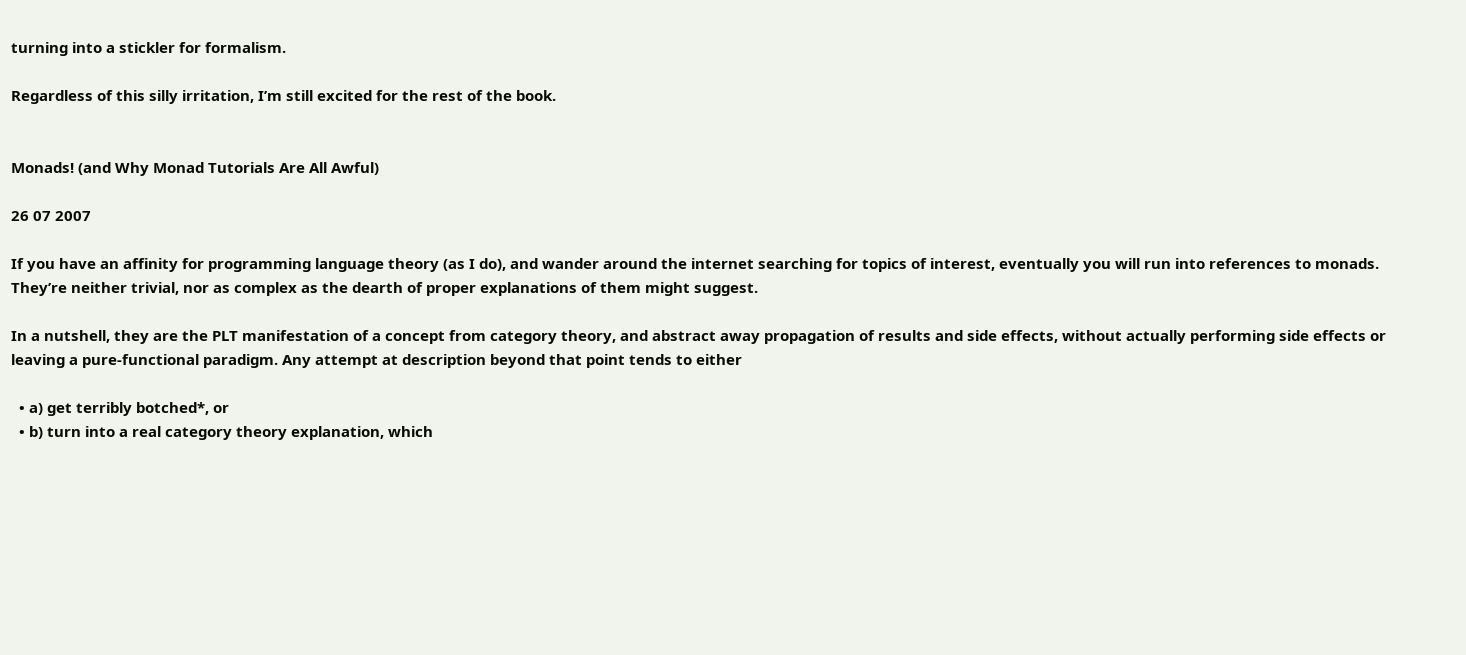turning into a stickler for formalism.

Regardless of this silly irritation, I’m still excited for the rest of the book.


Monads! (and Why Monad Tutorials Are All Awful)

26 07 2007

If you have an affinity for programming language theory (as I do), and wander around the internet searching for topics of interest, eventually you will run into references to monads. They’re neither trivial, nor as complex as the dearth of proper explanations of them might suggest.

In a nutshell, they are the PLT manifestation of a concept from category theory, and abstract away propagation of results and side effects, without actually performing side effects or leaving a pure-functional paradigm. Any attempt at description beyond that point tends to either

  • a) get terribly botched*, or
  • b) turn into a real category theory explanation, which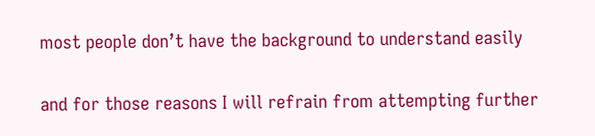most people don’t have the background to understand easily

and for those reasons I will refrain from attempting further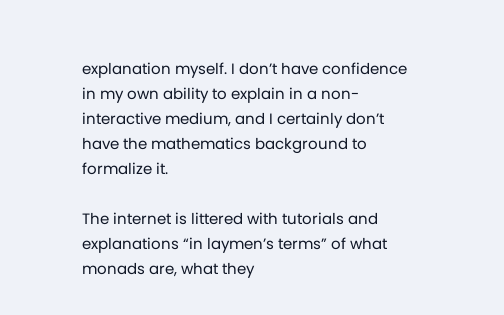explanation myself. I don’t have confidence in my own ability to explain in a non-interactive medium, and I certainly don’t have the mathematics background to formalize it.

The internet is littered with tutorials and explanations “in laymen’s terms” of what monads are, what they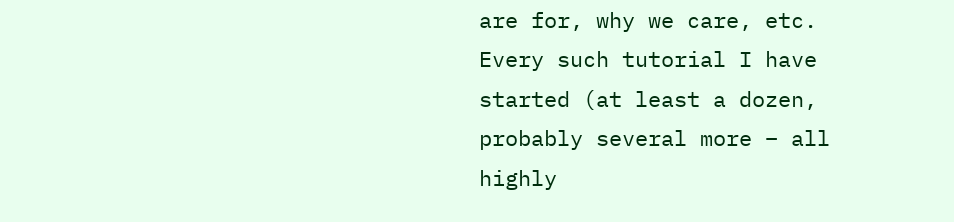are for, why we care, etc. Every such tutorial I have started (at least a dozen, probably several more – all highly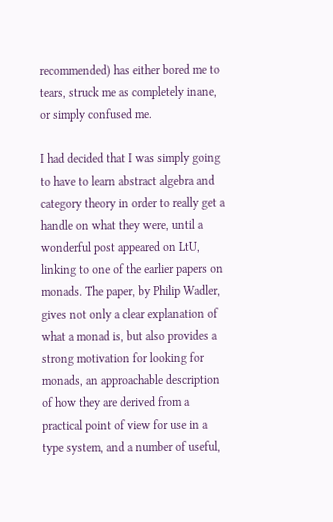recommended) has either bored me to tears, struck me as completely inane, or simply confused me.

I had decided that I was simply going to have to learn abstract algebra and category theory in order to really get a handle on what they were, until a wonderful post appeared on LtU, linking to one of the earlier papers on monads. The paper, by Philip Wadler, gives not only a clear explanation of what a monad is, but also provides a strong motivation for looking for monads, an approachable description of how they are derived from a practical point of view for use in a type system, and a number of useful,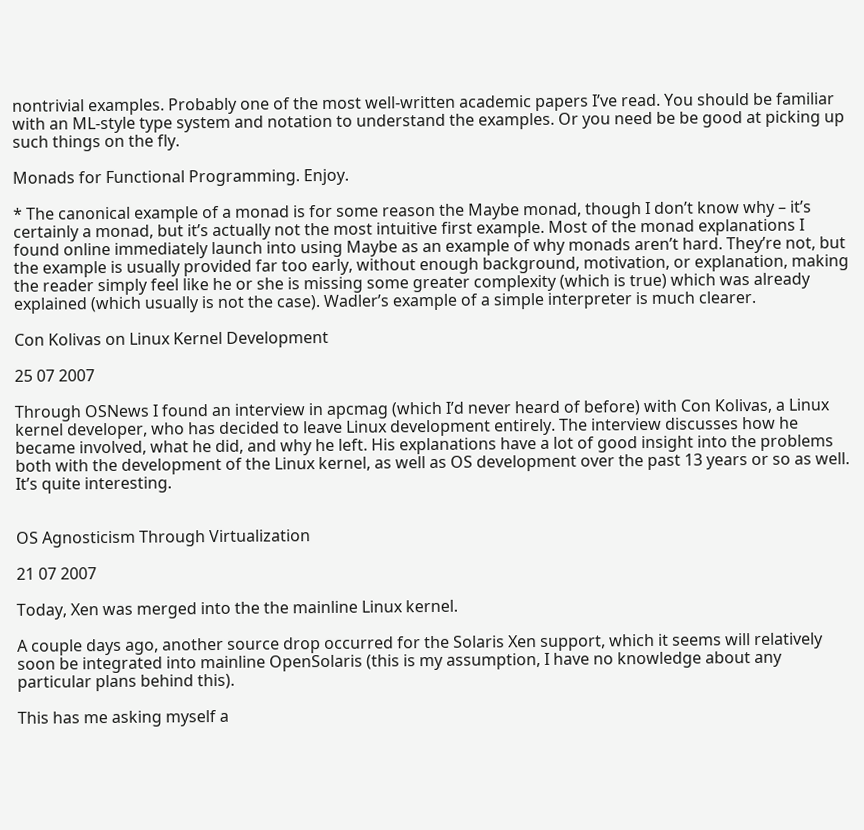nontrivial examples. Probably one of the most well-written academic papers I’ve read. You should be familiar with an ML-style type system and notation to understand the examples. Or you need be be good at picking up such things on the fly.

Monads for Functional Programming. Enjoy.

* The canonical example of a monad is for some reason the Maybe monad, though I don’t know why – it’s certainly a monad, but it’s actually not the most intuitive first example. Most of the monad explanations I found online immediately launch into using Maybe as an example of why monads aren’t hard. They’re not, but the example is usually provided far too early, without enough background, motivation, or explanation, making the reader simply feel like he or she is missing some greater complexity (which is true) which was already explained (which usually is not the case). Wadler’s example of a simple interpreter is much clearer.

Con Kolivas on Linux Kernel Development

25 07 2007

Through OSNews I found an interview in apcmag (which I’d never heard of before) with Con Kolivas, a Linux kernel developer, who has decided to leave Linux development entirely. The interview discusses how he became involved, what he did, and why he left. His explanations have a lot of good insight into the problems both with the development of the Linux kernel, as well as OS development over the past 13 years or so as well. It’s quite interesting.


OS Agnosticism Through Virtualization

21 07 2007

Today, Xen was merged into the the mainline Linux kernel.

A couple days ago, another source drop occurred for the Solaris Xen support, which it seems will relatively soon be integrated into mainline OpenSolaris (this is my assumption, I have no knowledge about any particular plans behind this).

This has me asking myself a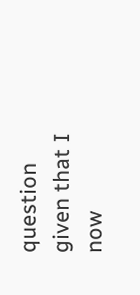question given that I now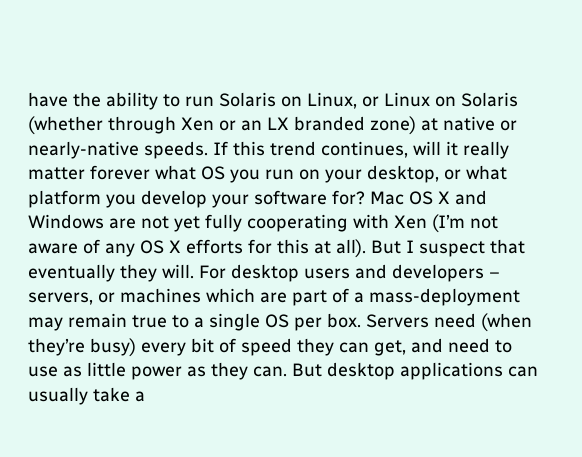have the ability to run Solaris on Linux, or Linux on Solaris (whether through Xen or an LX branded zone) at native or nearly-native speeds. If this trend continues, will it really matter forever what OS you run on your desktop, or what platform you develop your software for? Mac OS X and Windows are not yet fully cooperating with Xen (I’m not aware of any OS X efforts for this at all). But I suspect that eventually they will. For desktop users and developers – servers, or machines which are part of a mass-deployment may remain true to a single OS per box. Servers need (when they’re busy) every bit of speed they can get, and need to use as little power as they can. But desktop applications can usually take a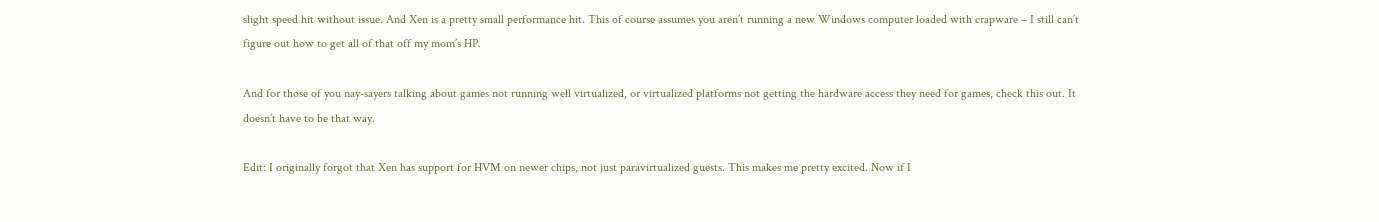slight speed hit without issue. And Xen is a pretty small performance hit. This of course assumes you aren’t running a new Windows computer loaded with crapware – I still can’t figure out how to get all of that off my mom’s HP.

And for those of you nay-sayers talking about games not running well virtualized, or virtualized platforms not getting the hardware access they need for games, check this out. It doesn’t have to be that way.

Edit: I originally forgot that Xen has support for HVM on newer chips, not just paravirtualized guests. This makes me pretty excited. Now if I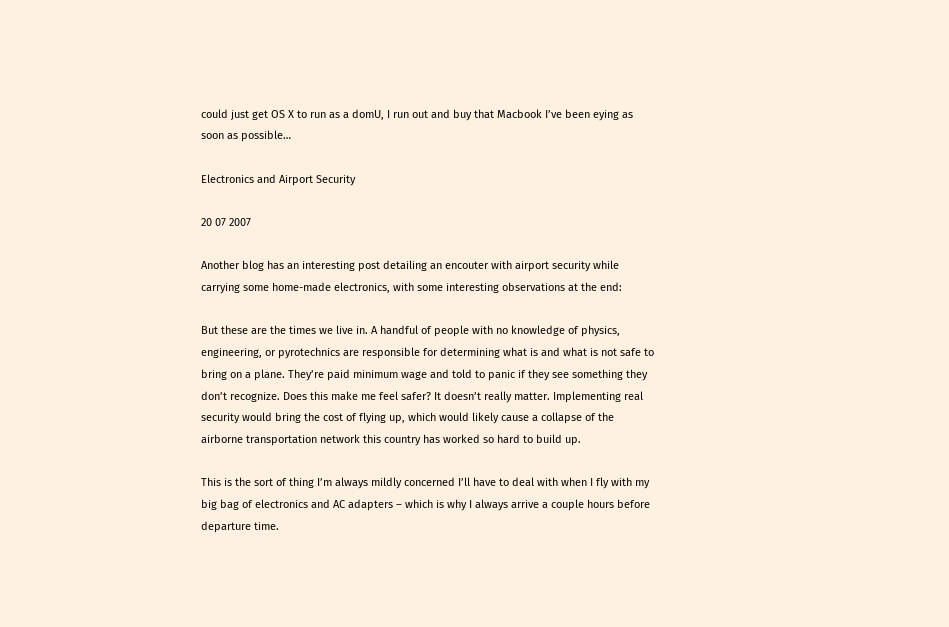could just get OS X to run as a domU, I run out and buy that Macbook I’ve been eying as soon as possible…

Electronics and Airport Security

20 07 2007

Another blog has an interesting post detailing an encouter with airport security while carrying some home-made electronics, with some interesting observations at the end:

But these are the times we live in. A handful of people with no knowledge of physics, engineering, or pyrotechnics are responsible for determining what is and what is not safe to bring on a plane. They’re paid minimum wage and told to panic if they see something they don’t recognize. Does this make me feel safer? It doesn’t really matter. Implementing real security would bring the cost of flying up, which would likely cause a collapse of the airborne transportation network this country has worked so hard to build up.

This is the sort of thing I’m always mildly concerned I’ll have to deal with when I fly with my big bag of electronics and AC adapters – which is why I always arrive a couple hours before departure time.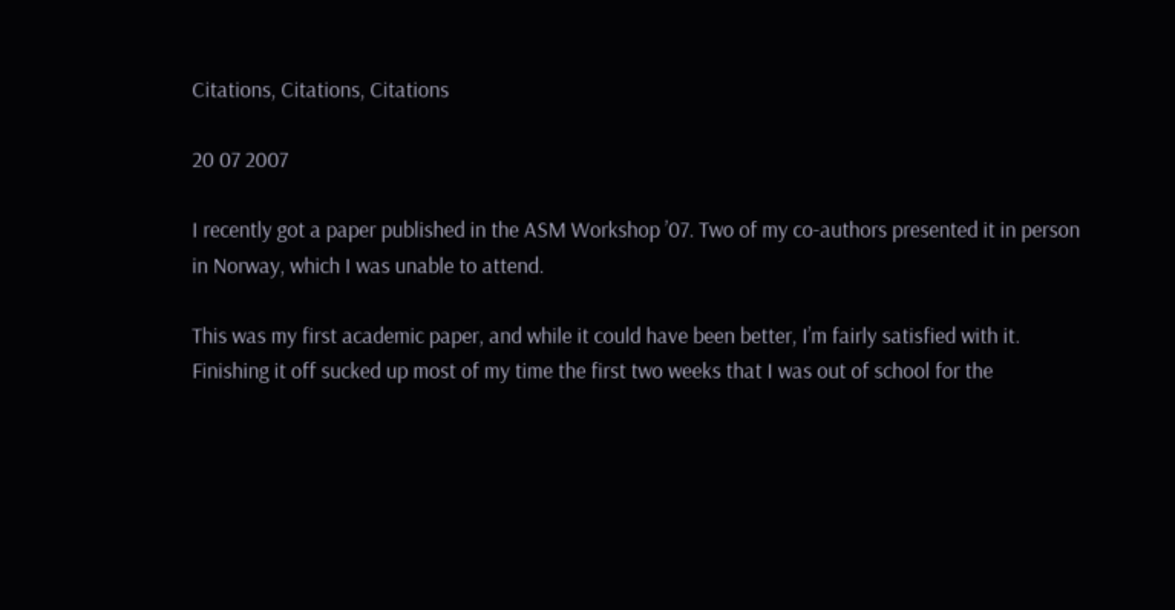Citations, Citations, Citations

20 07 2007

I recently got a paper published in the ASM Workshop ’07. Two of my co-authors presented it in person in Norway, which I was unable to attend.

This was my first academic paper, and while it could have been better, I’m fairly satisfied with it. Finishing it off sucked up most of my time the first two weeks that I was out of school for the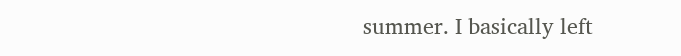summer. I basically left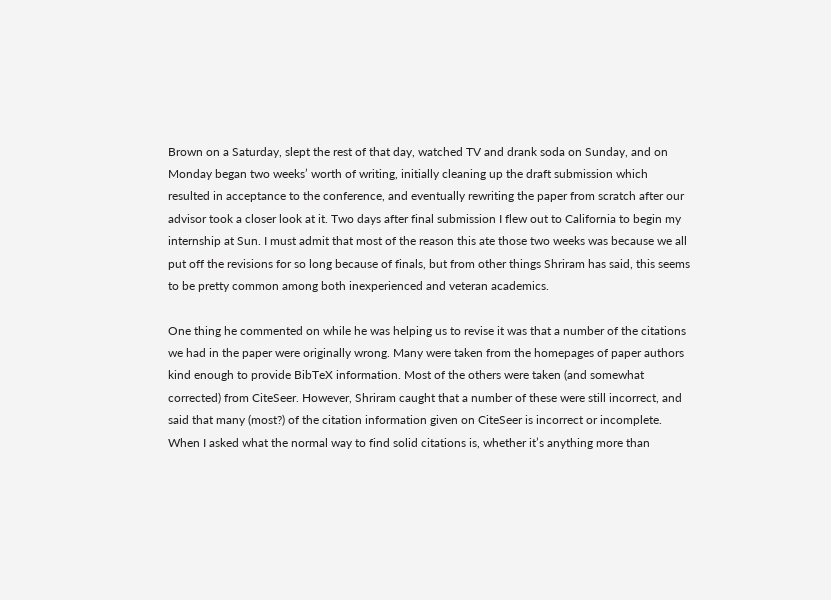Brown on a Saturday, slept the rest of that day, watched TV and drank soda on Sunday, and on Monday began two weeks’ worth of writing, initially cleaning up the draft submission which resulted in acceptance to the conference, and eventually rewriting the paper from scratch after our advisor took a closer look at it. Two days after final submission I flew out to California to begin my internship at Sun. I must admit that most of the reason this ate those two weeks was because we all put off the revisions for so long because of finals, but from other things Shriram has said, this seems to be pretty common among both inexperienced and veteran academics.

One thing he commented on while he was helping us to revise it was that a number of the citations we had in the paper were originally wrong. Many were taken from the homepages of paper authors kind enough to provide BibTeX information. Most of the others were taken (and somewhat corrected) from CiteSeer. However, Shriram caught that a number of these were still incorrect, and said that many (most?) of the citation information given on CiteSeer is incorrect or incomplete. When I asked what the normal way to find solid citations is, whether it’s anything more than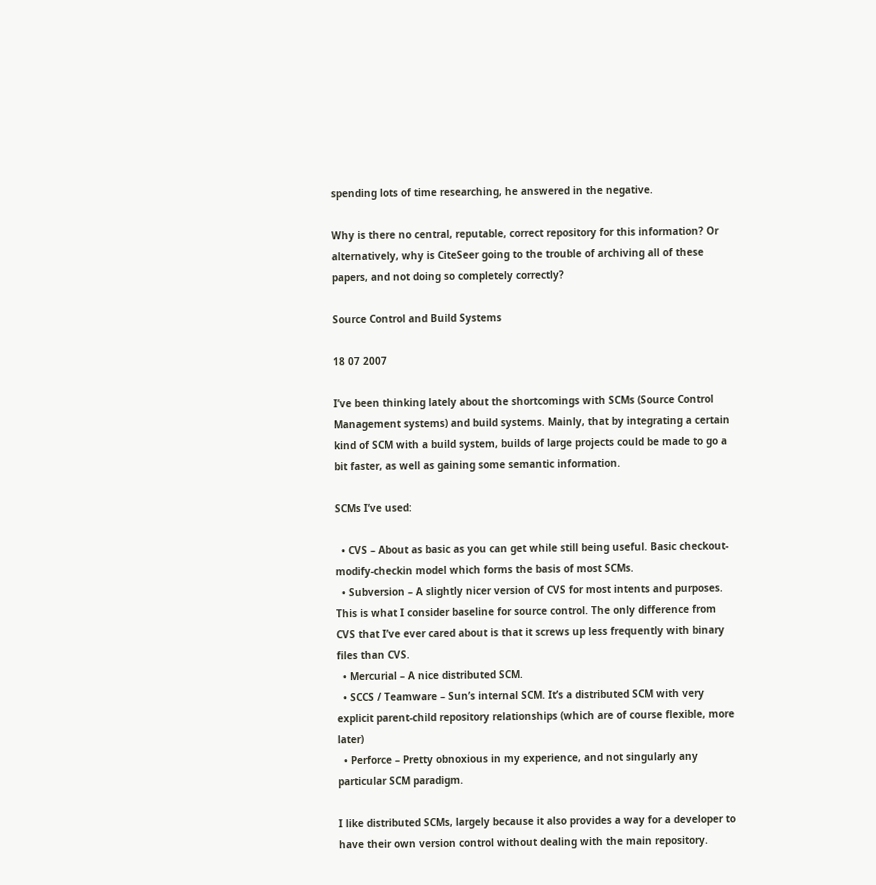spending lots of time researching, he answered in the negative.

Why is there no central, reputable, correct repository for this information? Or alternatively, why is CiteSeer going to the trouble of archiving all of these papers, and not doing so completely correctly?

Source Control and Build Systems

18 07 2007

I’ve been thinking lately about the shortcomings with SCMs (Source Control Management systems) and build systems. Mainly, that by integrating a certain kind of SCM with a build system, builds of large projects could be made to go a bit faster, as well as gaining some semantic information.

SCMs I’ve used:

  • CVS – About as basic as you can get while still being useful. Basic checkout-modify-checkin model which forms the basis of most SCMs.
  • Subversion – A slightly nicer version of CVS for most intents and purposes. This is what I consider baseline for source control. The only difference from CVS that I’ve ever cared about is that it screws up less frequently with binary files than CVS.
  • Mercurial – A nice distributed SCM.
  • SCCS / Teamware – Sun’s internal SCM. It’s a distributed SCM with very explicit parent-child repository relationships (which are of course flexible, more later)
  • Perforce – Pretty obnoxious in my experience, and not singularly any particular SCM paradigm.

I like distributed SCMs, largely because it also provides a way for a developer to have their own version control without dealing with the main repository.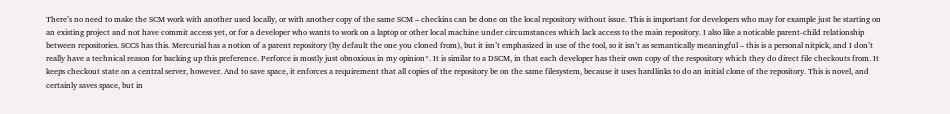There’s no need to make the SCM work with another used locally, or with another copy of the same SCM – checkins can be done on the local repository without issue. This is important for developers who may for example just be starting on an existing project and not have commit access yet, or for a developer who wants to work on a laptop or other local machine under circumstances which lack access to the main repository. I also like a noticable parent-child relationship between repositories. SCCS has this. Mercurial has a notion of a parent repository (by default the one you cloned from), but it isn’t emphasized in use of the tool, so it isn’t as semantically meaningful – this is a personal nitpick, and I don’t really have a technical reason for backing up this preference. Perforce is mostly just obnoxious in my opinion*. It is similar to a DSCM, in that each developer has their own copy of the respository which they do direct file checkouts from. It keeps checkout state on a central server, however. And to save space, it enforces a requirement that all copies of the repository be on the same filesystem, because it uses hardlinks to do an initial clone of the repository. This is novel, and certainly saves space, but in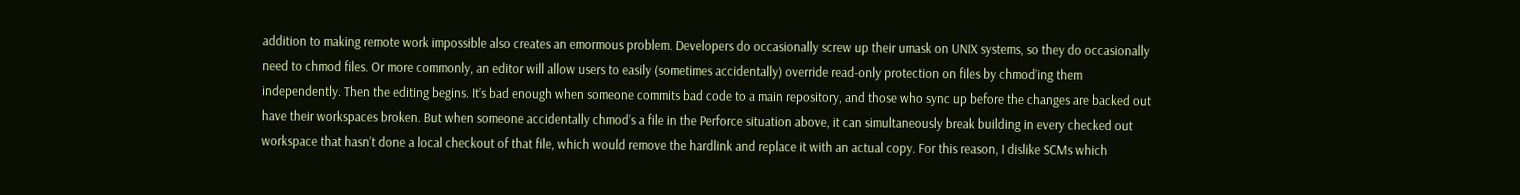addition to making remote work impossible also creates an emormous problem. Developers do occasionally screw up their umask on UNIX systems, so they do occasionally need to chmod files. Or more commonly, an editor will allow users to easily (sometimes accidentally) override read-only protection on files by chmod’ing them independently. Then the editing begins. It’s bad enough when someone commits bad code to a main repository, and those who sync up before the changes are backed out have their workspaces broken. But when someone accidentally chmod’s a file in the Perforce situation above, it can simultaneously break building in every checked out workspace that hasn’t done a local checkout of that file, which would remove the hardlink and replace it with an actual copy. For this reason, I dislike SCMs which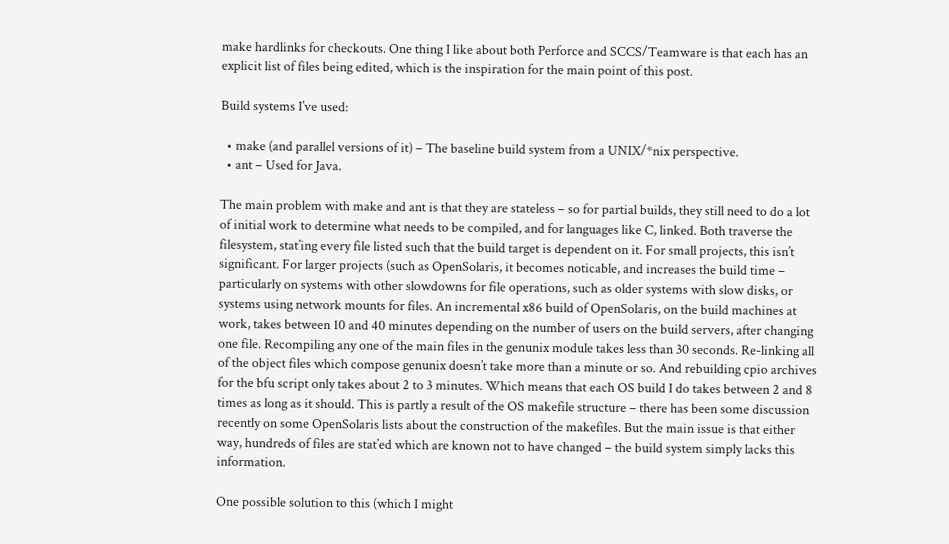make hardlinks for checkouts. One thing I like about both Perforce and SCCS/Teamware is that each has an explicit list of files being edited, which is the inspiration for the main point of this post.

Build systems I’ve used:

  • make (and parallel versions of it) – The baseline build system from a UNIX/*nix perspective.
  • ant – Used for Java.

The main problem with make and ant is that they are stateless – so for partial builds, they still need to do a lot of initial work to determine what needs to be compiled, and for languages like C, linked. Both traverse the filesystem, stat’ing every file listed such that the build target is dependent on it. For small projects, this isn’t significant. For larger projects (such as OpenSolaris, it becomes noticable, and increases the build time – particularly on systems with other slowdowns for file operations, such as older systems with slow disks, or systems using network mounts for files. An incremental x86 build of OpenSolaris, on the build machines at work, takes between 10 and 40 minutes depending on the number of users on the build servers, after changing one file. Recompiling any one of the main files in the genunix module takes less than 30 seconds. Re-linking all of the object files which compose genunix doesn’t take more than a minute or so. And rebuilding cpio archives for the bfu script only takes about 2 to 3 minutes. Which means that each OS build I do takes between 2 and 8 times as long as it should. This is partly a result of the OS makefile structure – there has been some discussion recently on some OpenSolaris lists about the construction of the makefiles. But the main issue is that either way, hundreds of files are stat’ed which are known not to have changed – the build system simply lacks this information.

One possible solution to this (which I might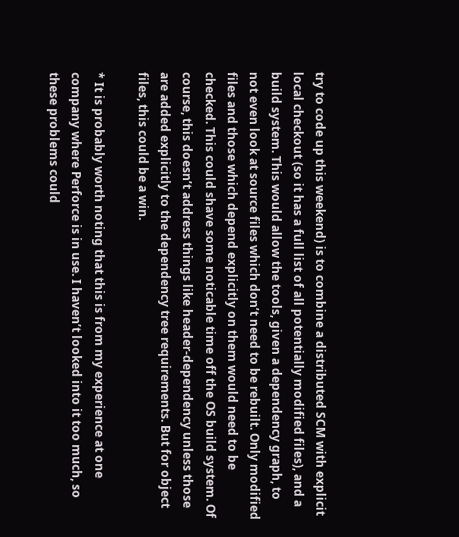try to code up this weekend) is to combine a distributed SCM with explicit local checkout (so it has a full list of all potentially modified files), and a build system. This would allow the tools, given a dependency graph, to not even look at source files which don’t need to be rebuilt. Only modified files and those which depend explicitly on them would need to be checked. This could shave some noticable time off the OS build system. Of course, this doesn’t address things like header-dependency unless those are added explicitly to the dependency tree requirements. But for object files, this could be a win.

* It is probably worth noting that this is from my experience at one company where Perforce is in use. I haven’t looked into it too much, so these problems could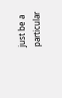just be a particular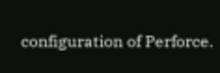configuration of Perforce.